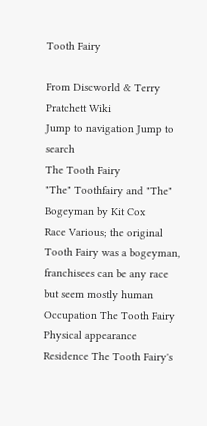Tooth Fairy

From Discworld & Terry Pratchett Wiki
Jump to navigation Jump to search
The Tooth Fairy
"The" Toothfairy and "The" Bogeyman by Kit Cox
Race Various; the original Tooth Fairy was a bogeyman, franchisees can be any race but seem mostly human
Occupation The Tooth Fairy
Physical appearance
Residence The Tooth Fairy's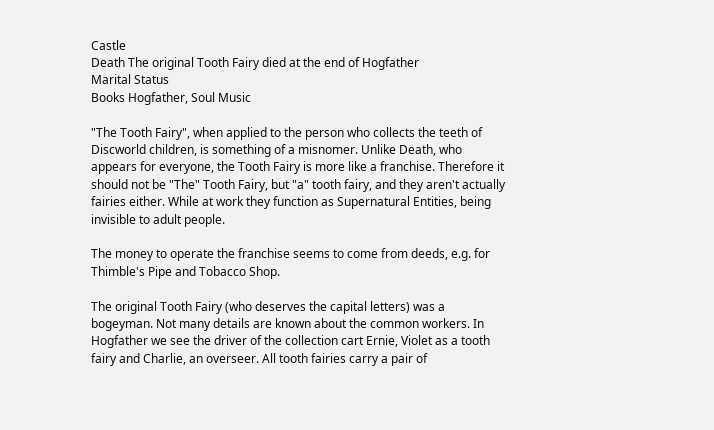Castle
Death The original Tooth Fairy died at the end of Hogfather
Marital Status
Books Hogfather, Soul Music

"The Tooth Fairy", when applied to the person who collects the teeth of Discworld children, is something of a misnomer. Unlike Death, who appears for everyone, the Tooth Fairy is more like a franchise. Therefore it should not be "The" Tooth Fairy, but "a" tooth fairy, and they aren't actually fairies either. While at work they function as Supernatural Entities, being invisible to adult people.

The money to operate the franchise seems to come from deeds, e.g. for Thimble's Pipe and Tobacco Shop.

The original Tooth Fairy (who deserves the capital letters) was a bogeyman. Not many details are known about the common workers. In Hogfather we see the driver of the collection cart Ernie, Violet as a tooth fairy and Charlie, an overseer. All tooth fairies carry a pair of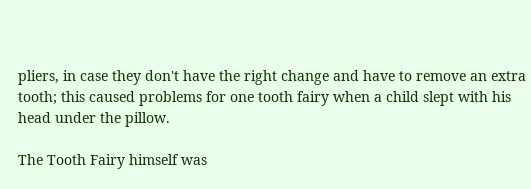pliers, in case they don't have the right change and have to remove an extra tooth; this caused problems for one tooth fairy when a child slept with his head under the pillow.

The Tooth Fairy himself was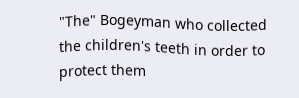"The" Bogeyman who collected the children's teeth in order to protect them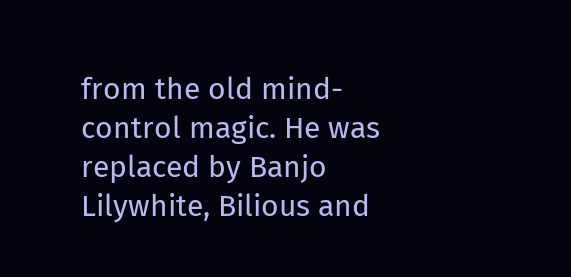from the old mind-control magic. He was replaced by Banjo Lilywhite, Bilious and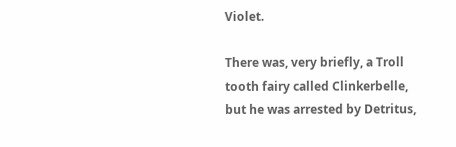Violet.

There was, very briefly, a Troll tooth fairy called Clinkerbelle, but he was arrested by Detritus,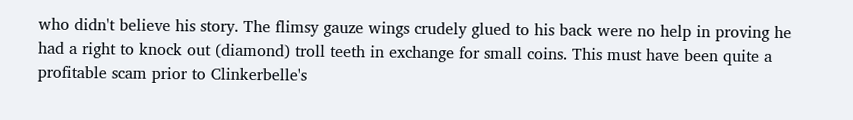who didn't believe his story. The flimsy gauze wings crudely glued to his back were no help in proving he had a right to knock out (diamond) troll teeth in exchange for small coins. This must have been quite a profitable scam prior to Clinkerbelle's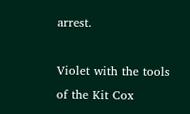arrest.

Violet with the tools of the Kit Cox